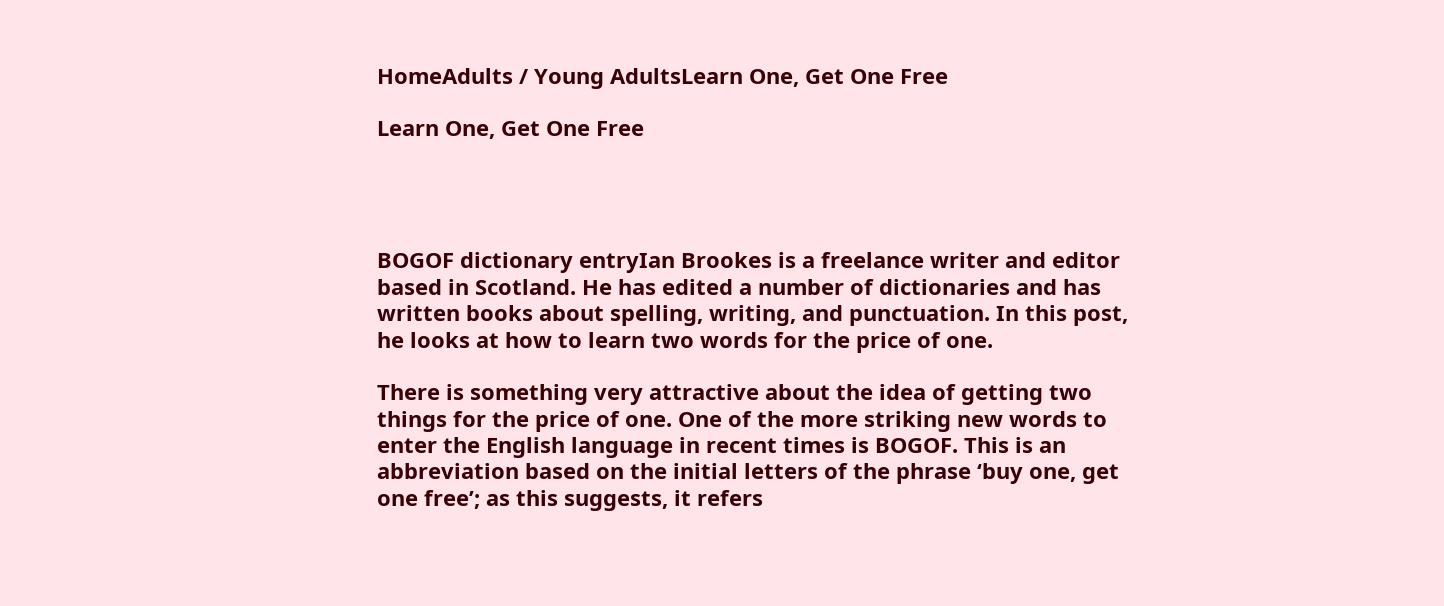HomeAdults / Young AdultsLearn One, Get One Free

Learn One, Get One Free




BOGOF dictionary entryIan Brookes is a freelance writer and editor based in Scotland. He has edited a number of dictionaries and has written books about spelling, writing, and punctuation. In this post, he looks at how to learn two words for the price of one.

There is something very attractive about the idea of getting two things for the price of one. One of the more striking new words to enter the English language in recent times is BOGOF. This is an abbreviation based on the initial letters of the phrase ‘buy one, get one free’; as this suggests, it refers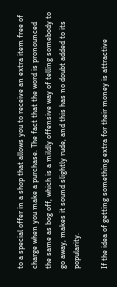to a special offer in a shop that allows you to receive an extra item free of charge when you make a purchase. The fact that the word is pronounced the same as bog off, which is a mildly offensive way of telling somebody to go away, makes it sound slightly rude, and this has no doubt added to its popularity.

If the idea of getting something extra for their money is attractive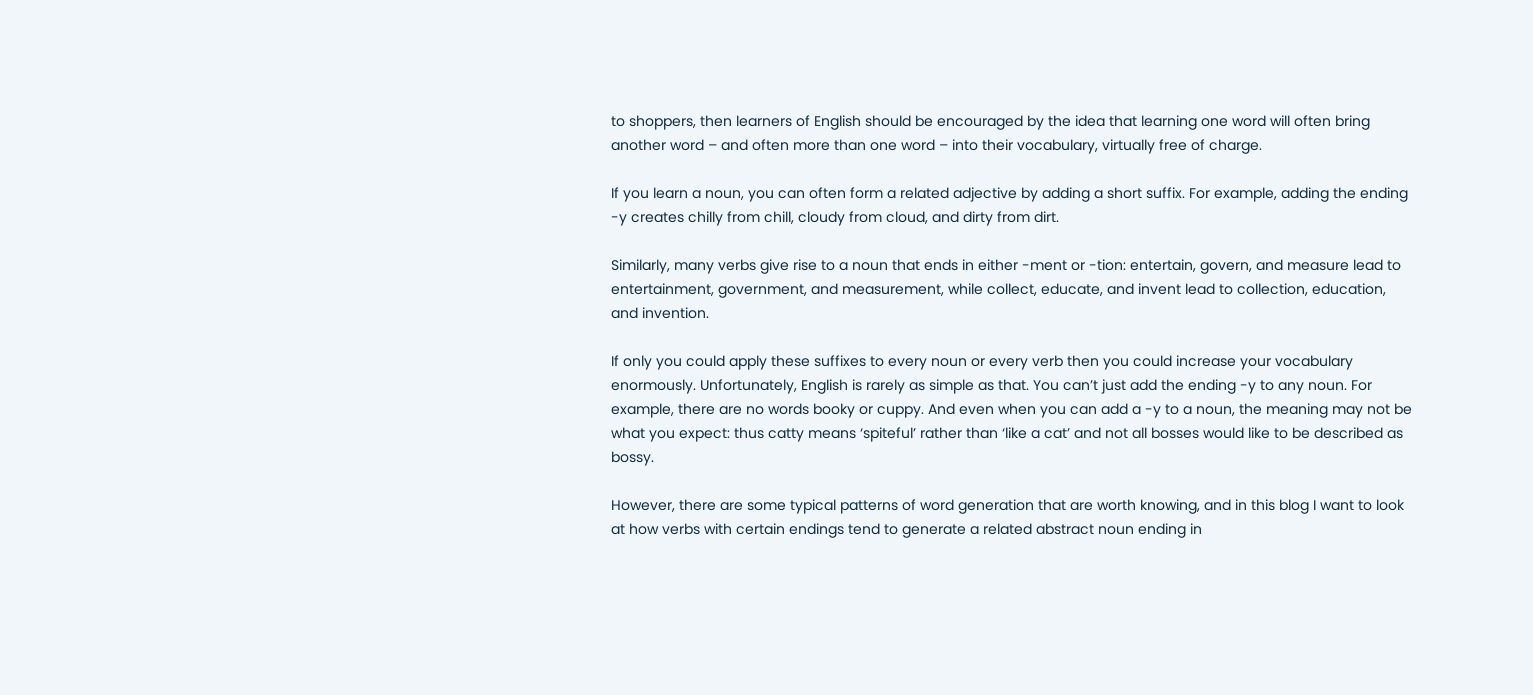to shoppers, then learners of English should be encouraged by the idea that learning one word will often bring another word – and often more than one word – into their vocabulary, virtually free of charge.

If you learn a noun, you can often form a related adjective by adding a short suffix. For example, adding the ending -y creates chilly from chill, cloudy from cloud, and dirty from dirt.

Similarly, many verbs give rise to a noun that ends in either -ment or -tion: entertain, govern, and measure lead to entertainment, government, and measurement, while collect, educate, and invent lead to collection, education, and invention.

If only you could apply these suffixes to every noun or every verb then you could increase your vocabulary enormously. Unfortunately, English is rarely as simple as that. You can’t just add the ending -y to any noun. For example, there are no words booky or cuppy. And even when you can add a -y to a noun, the meaning may not be what you expect: thus catty means ‘spiteful’ rather than ‘like a cat’ and not all bosses would like to be described as bossy.

However, there are some typical patterns of word generation that are worth knowing, and in this blog I want to look at how verbs with certain endings tend to generate a related abstract noun ending in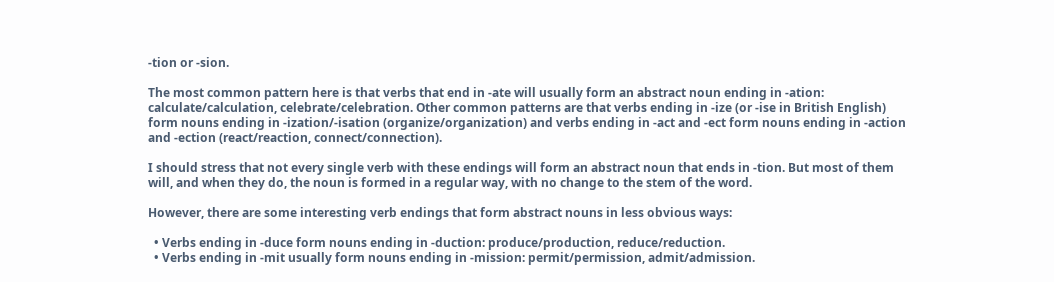-tion or -sion.

The most common pattern here is that verbs that end in -ate will usually form an abstract noun ending in -ation: calculate/calculation, celebrate/celebration. Other common patterns are that verbs ending in -ize (or -ise in British English) form nouns ending in -ization/-isation (organize/organization) and verbs ending in -act and -ect form nouns ending in -action and -ection (react/reaction, connect/connection).

I should stress that not every single verb with these endings will form an abstract noun that ends in -tion. But most of them will, and when they do, the noun is formed in a regular way, with no change to the stem of the word.

However, there are some interesting verb endings that form abstract nouns in less obvious ways:

  • Verbs ending in -duce form nouns ending in -duction: produce/production, reduce/reduction.
  • Verbs ending in -mit usually form nouns ending in -mission: permit/permission, admit/admission.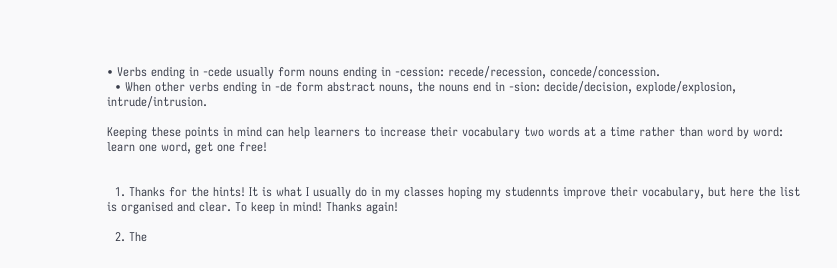• Verbs ending in -cede usually form nouns ending in -cession: recede/recession, concede/concession.
  • When other verbs ending in -de form abstract nouns, the nouns end in -sion: decide/decision, explode/explosion, intrude/intrusion.

Keeping these points in mind can help learners to increase their vocabulary two words at a time rather than word by word: learn one word, get one free!


  1. Thanks for the hints! It is what I usually do in my classes hoping my studennts improve their vocabulary, but here the list is organised and clear. To keep in mind! Thanks again!

  2. The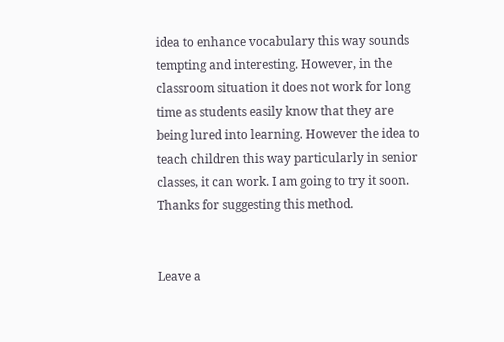idea to enhance vocabulary this way sounds tempting and interesting. However, in the classroom situation it does not work for long time as students easily know that they are being lured into learning. However the idea to teach children this way particularly in senior classes, it can work. I am going to try it soon. Thanks for suggesting this method.


Leave a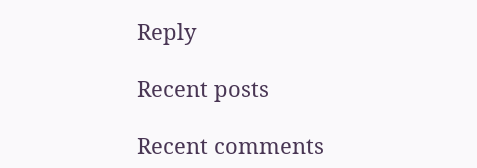Reply

Recent posts

Recent comments